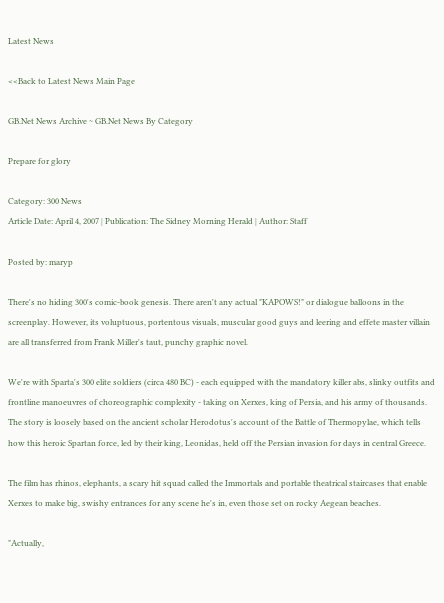Latest News

<<Back to Latest News Main Page

GB.Net News Archive ~ GB.Net News By Category

Prepare for glory

Category: 300 News
Article Date: April 4, 2007 | Publication: The Sidney Morning Herald | Author: Staff

Posted by: maryp

There's no hiding 300's comic-book genesis. There aren't any actual "KAPOWS!" or dialogue balloons in the screenplay. However, its voluptuous, portentous visuals, muscular good guys and leering and effete master villain are all transferred from Frank Miller's taut, punchy graphic novel.

We're with Sparta's 300 elite soldiers (circa 480 BC) - each equipped with the mandatory killer abs, slinky outfits and frontline manoeuvres of choreographic complexity - taking on Xerxes, king of Persia, and his army of thousands. The story is loosely based on the ancient scholar Herodotus's account of the Battle of Thermopylae, which tells how this heroic Spartan force, led by their king, Leonidas, held off the Persian invasion for days in central Greece.

The film has rhinos, elephants, a scary hit squad called the Immortals and portable theatrical staircases that enable Xerxes to make big, swishy entrances for any scene he's in, even those set on rocky Aegean beaches.

"Actually,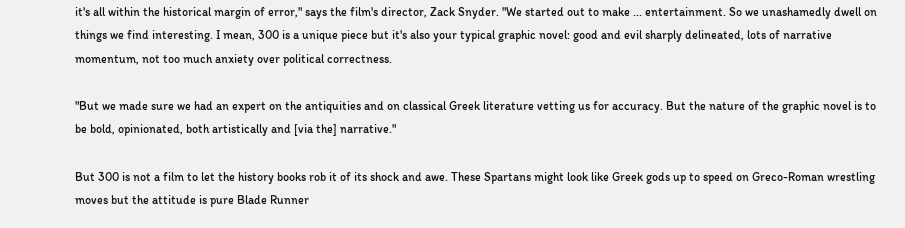it's all within the historical margin of error," says the film's director, Zack Snyder. "We started out to make ... entertainment. So we unashamedly dwell on things we find interesting. I mean, 300 is a unique piece but it's also your typical graphic novel: good and evil sharply delineated, lots of narrative momentum, not too much anxiety over political correctness.

"But we made sure we had an expert on the antiquities and on classical Greek literature vetting us for accuracy. But the nature of the graphic novel is to be bold, opinionated, both artistically and [via the] narrative."

But 300 is not a film to let the history books rob it of its shock and awe. These Spartans might look like Greek gods up to speed on Greco-Roman wrestling moves but the attitude is pure Blade Runner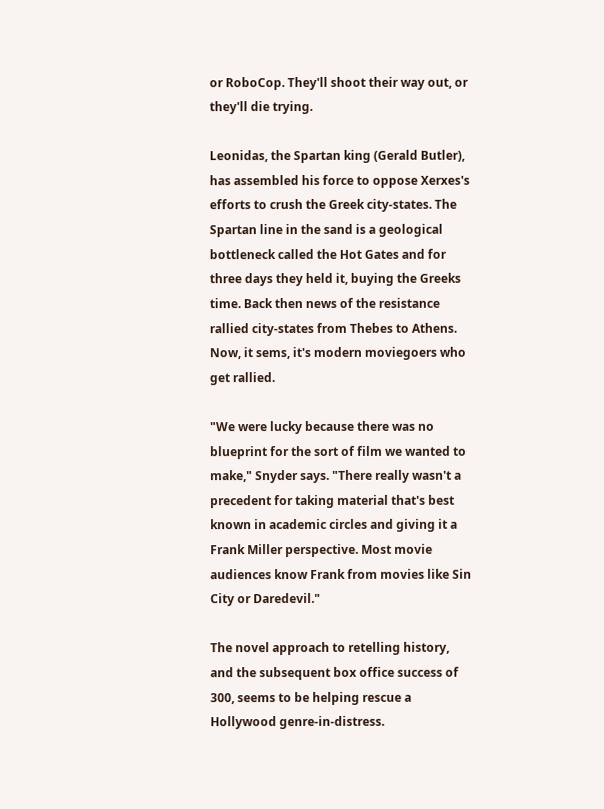or RoboCop. They'll shoot their way out, or they'll die trying.

Leonidas, the Spartan king (Gerald Butler), has assembled his force to oppose Xerxes's efforts to crush the Greek city-states. The Spartan line in the sand is a geological bottleneck called the Hot Gates and for three days they held it, buying the Greeks time. Back then news of the resistance rallied city-states from Thebes to Athens. Now, it sems, it's modern moviegoers who get rallied.

"We were lucky because there was no blueprint for the sort of film we wanted to make," Snyder says. "There really wasn't a precedent for taking material that's best known in academic circles and giving it a Frank Miller perspective. Most movie audiences know Frank from movies like Sin City or Daredevil."

The novel approach to retelling history, and the subsequent box office success of 300, seems to be helping rescue a Hollywood genre-in-distress.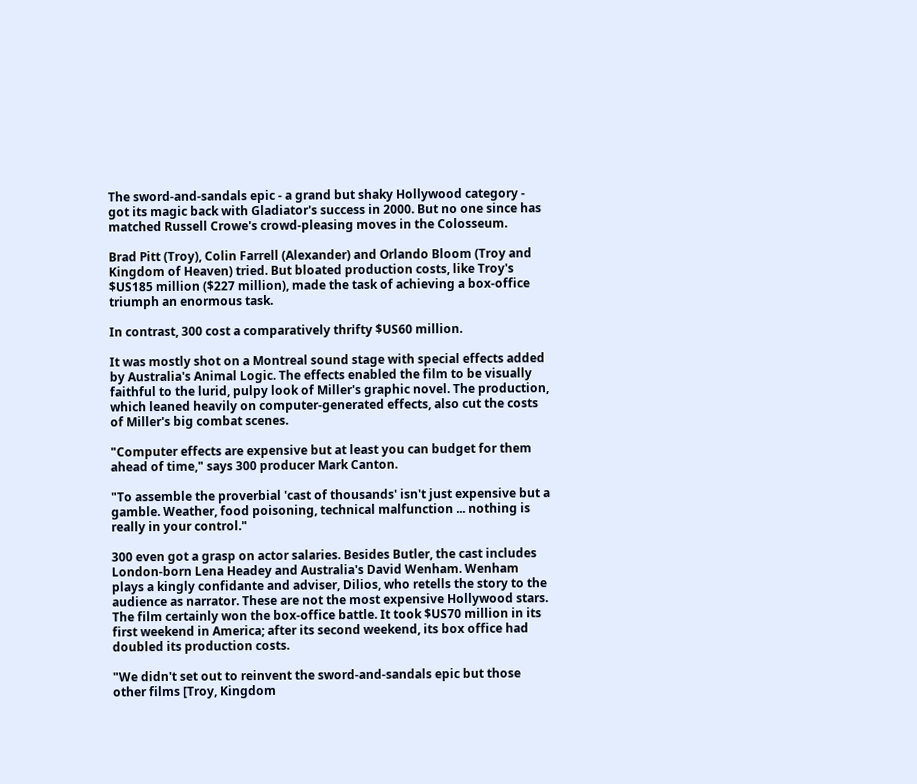The sword-and-sandals epic - a grand but shaky Hollywood category - got its magic back with Gladiator's success in 2000. But no one since has matched Russell Crowe's crowd-pleasing moves in the Colosseum.

Brad Pitt (Troy), Colin Farrell (Alexander) and Orlando Bloom (Troy and Kingdom of Heaven) tried. But bloated production costs, like Troy's $US185 million ($227 million), made the task of achieving a box-office triumph an enormous task.

In contrast, 300 cost a comparatively thrifty $US60 million.

It was mostly shot on a Montreal sound stage with special effects added by Australia's Animal Logic. The effects enabled the film to be visually faithful to the lurid, pulpy look of Miller's graphic novel. The production, which leaned heavily on computer-generated effects, also cut the costs of Miller's big combat scenes.

"Computer effects are expensive but at least you can budget for them ahead of time," says 300 producer Mark Canton.

"To assemble the proverbial 'cast of thousands' isn't just expensive but a gamble. Weather, food poisoning, technical malfunction ... nothing is really in your control."

300 even got a grasp on actor salaries. Besides Butler, the cast includes London-born Lena Headey and Australia's David Wenham. Wenham plays a kingly confidante and adviser, Dilios, who retells the story to the audience as narrator. These are not the most expensive Hollywood stars.
The film certainly won the box-office battle. It took $US70 million in its first weekend in America; after its second weekend, its box office had doubled its production costs.

"We didn't set out to reinvent the sword-and-sandals epic but those other films [Troy, Kingdom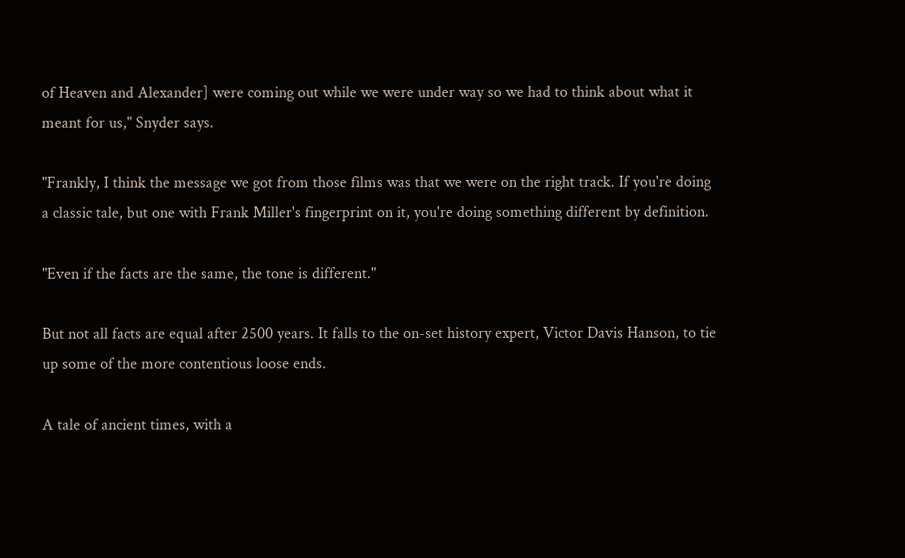of Heaven and Alexander] were coming out while we were under way so we had to think about what it meant for us," Snyder says.

"Frankly, I think the message we got from those films was that we were on the right track. If you're doing a classic tale, but one with Frank Miller's fingerprint on it, you're doing something different by definition.

"Even if the facts are the same, the tone is different."

But not all facts are equal after 2500 years. It falls to the on-set history expert, Victor Davis Hanson, to tie up some of the more contentious loose ends.

A tale of ancient times, with a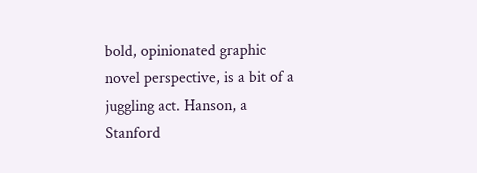bold, opinionated graphic novel perspective, is a bit of a juggling act. Hanson, a Stanford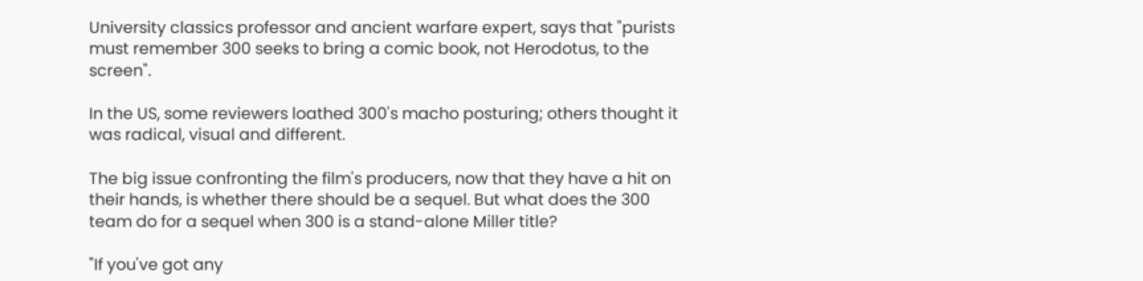University classics professor and ancient warfare expert, says that "purists must remember 300 seeks to bring a comic book, not Herodotus, to the screen".

In the US, some reviewers loathed 300's macho posturing; others thought it was radical, visual and different.

The big issue confronting the film's producers, now that they have a hit on their hands, is whether there should be a sequel. But what does the 300 team do for a sequel when 300 is a stand-alone Miller title?

"If you've got any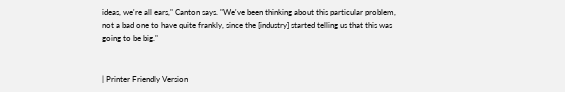ideas, we're all ears," Canton says. "We've been thinking about this particular problem, not a bad one to have quite frankly, since the [industry] started telling us that this was going to be big."


| Printer Friendly Version